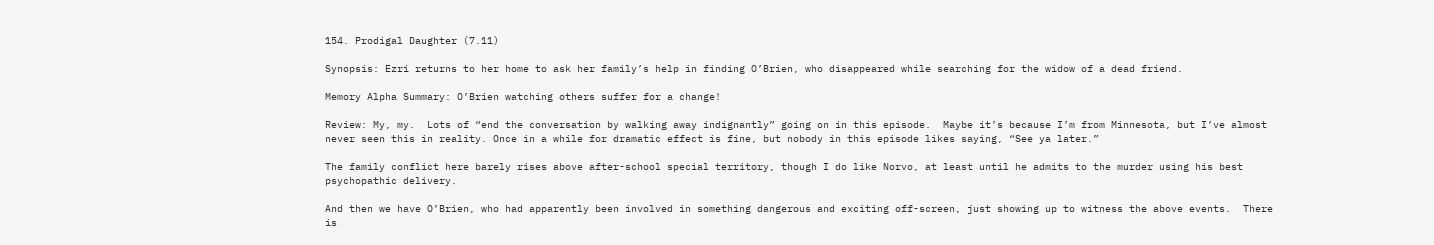154. Prodigal Daughter (7.11)

Synopsis: Ezri returns to her home to ask her family’s help in finding O’Brien, who disappeared while searching for the widow of a dead friend.

Memory Alpha Summary: O’Brien watching others suffer for a change!

Review: My, my.  Lots of “end the conversation by walking away indignantly” going on in this episode.  Maybe it’s because I’m from Minnesota, but I’ve almost never seen this in reality. Once in a while for dramatic effect is fine, but nobody in this episode likes saying, “See ya later.”

The family conflict here barely rises above after-school special territory, though I do like Norvo, at least until he admits to the murder using his best psychopathic delivery.

And then we have O’Brien, who had apparently been involved in something dangerous and exciting off-screen, just showing up to witness the above events.  There is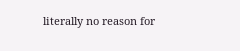literally no reason for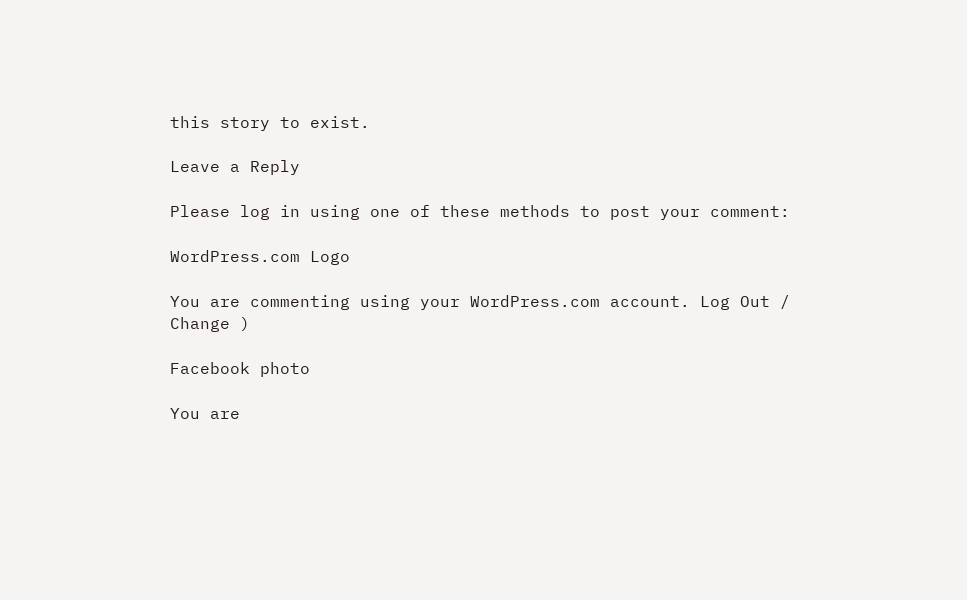this story to exist.

Leave a Reply

Please log in using one of these methods to post your comment:

WordPress.com Logo

You are commenting using your WordPress.com account. Log Out /  Change )

Facebook photo

You are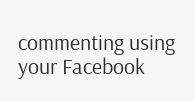commenting using your Facebook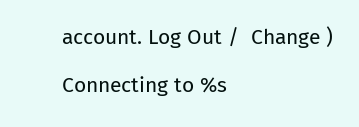account. Log Out /  Change )

Connecting to %s